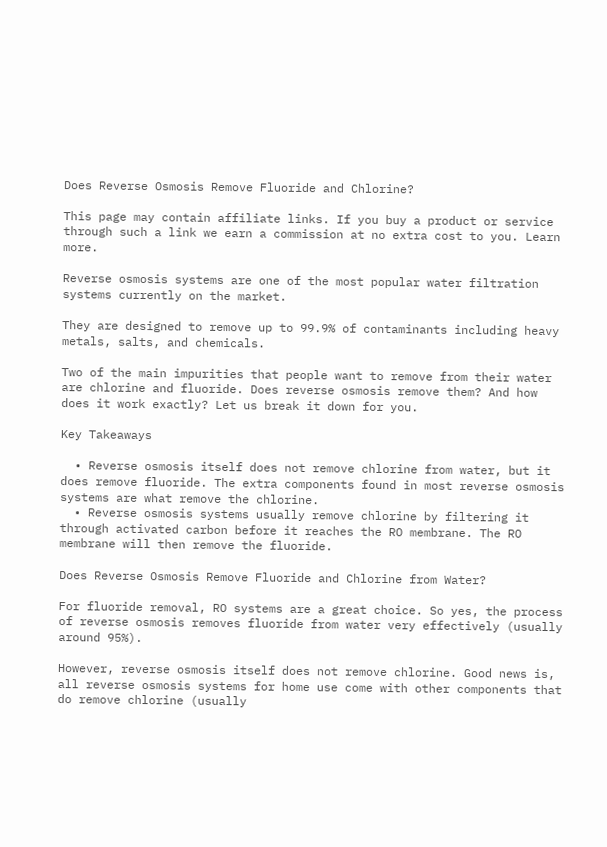Does Reverse Osmosis Remove Fluoride and Chlorine?

This page may contain affiliate links. If you buy a product or service through such a link we earn a commission at no extra cost to you. Learn more.

Reverse osmosis systems are one of the most popular water filtration systems currently on the market.

They are designed to remove up to 99.9% of contaminants including heavy metals, salts, and chemicals.

Two of the main impurities that people want to remove from their water are chlorine and fluoride. Does reverse osmosis remove them? And how does it work exactly? Let us break it down for you.

Key Takeaways

  • Reverse osmosis itself does not remove chlorine from water, but it does remove fluoride. The extra components found in most reverse osmosis systems are what remove the chlorine.
  • Reverse osmosis systems usually remove chlorine by filtering it through activated carbon before it reaches the RO membrane. The RO membrane will then remove the fluoride.

Does Reverse Osmosis Remove Fluoride and Chlorine from Water?

For fluoride removal, RO systems are a great choice. So yes, the process of reverse osmosis removes fluoride from water very effectively (usually around 95%).

However, reverse osmosis itself does not remove chlorine. Good news is, all reverse osmosis systems for home use come with other components that do remove chlorine (usually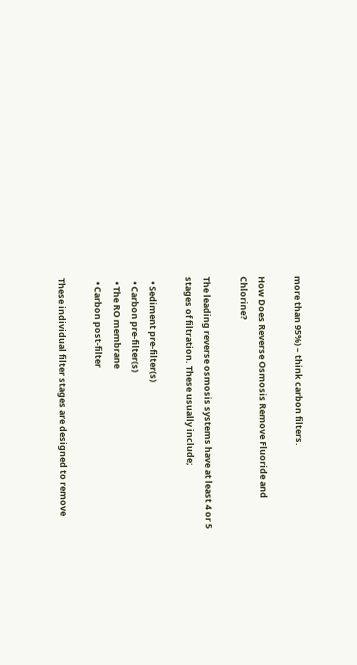more than 95%) – think carbon filters.

How Does Reverse Osmosis Remove Fluoride and Chlorine?

The leading reverse osmosis systems have at least 4 or 5 stages of filtration. These usually include;

  • Sediment pre-filter(s)
  • Carbon pre-filter(s)
  • The RO membrane
  • Carbon post-filter

These individual filter stages are designed to remove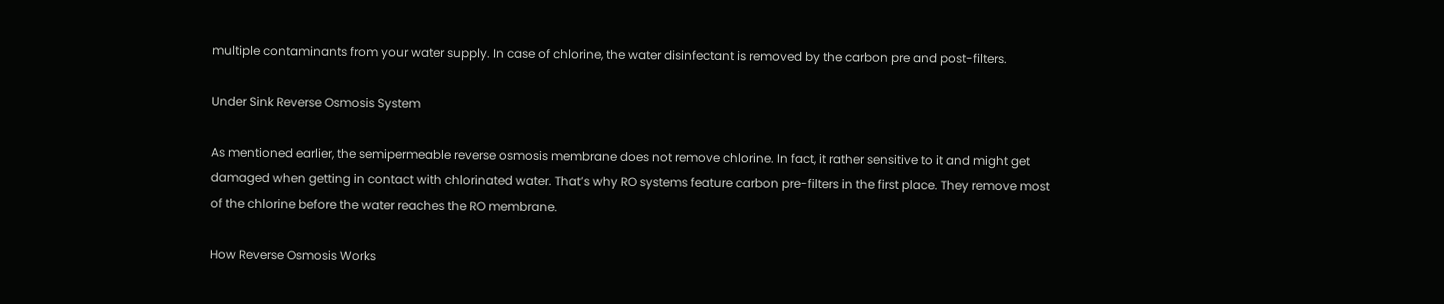multiple contaminants from your water supply. In case of chlorine, the water disinfectant is removed by the carbon pre and post-filters.

Under Sink Reverse Osmosis System

As mentioned earlier, the semipermeable reverse osmosis membrane does not remove chlorine. In fact, it rather sensitive to it and might get damaged when getting in contact with chlorinated water. That’s why RO systems feature carbon pre-filters in the first place. They remove most of the chlorine before the water reaches the RO membrane.

How Reverse Osmosis Works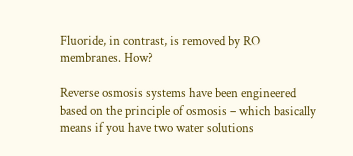Fluoride, in contrast, is removed by RO membranes. How?

Reverse osmosis systems have been engineered based on the principle of osmosis – which basically means if you have two water solutions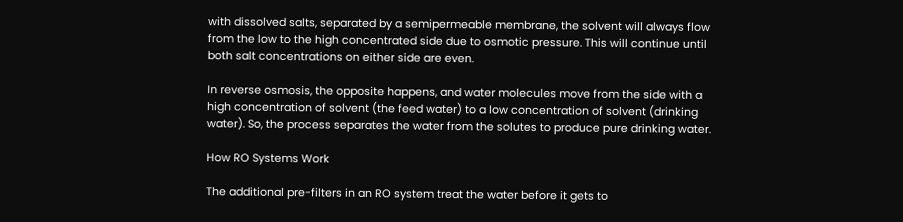with dissolved salts, separated by a semipermeable membrane, the solvent will always flow from the low to the high concentrated side due to osmotic pressure. This will continue until both salt concentrations on either side are even.

In reverse osmosis, the opposite happens, and water molecules move from the side with a high concentration of solvent (the feed water) to a low concentration of solvent (drinking water). So, the process separates the water from the solutes to produce pure drinking water.

How RO Systems Work

The additional pre-filters in an RO system treat the water before it gets to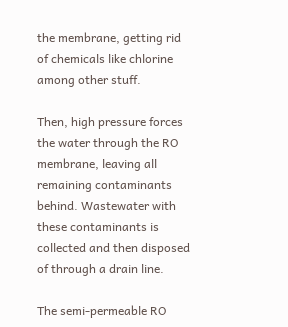the membrane, getting rid of chemicals like chlorine among other stuff.

Then, high pressure forces the water through the RO membrane, leaving all remaining contaminants behind. Wastewater with these contaminants is collected and then disposed of through a drain line.

The semi-permeable RO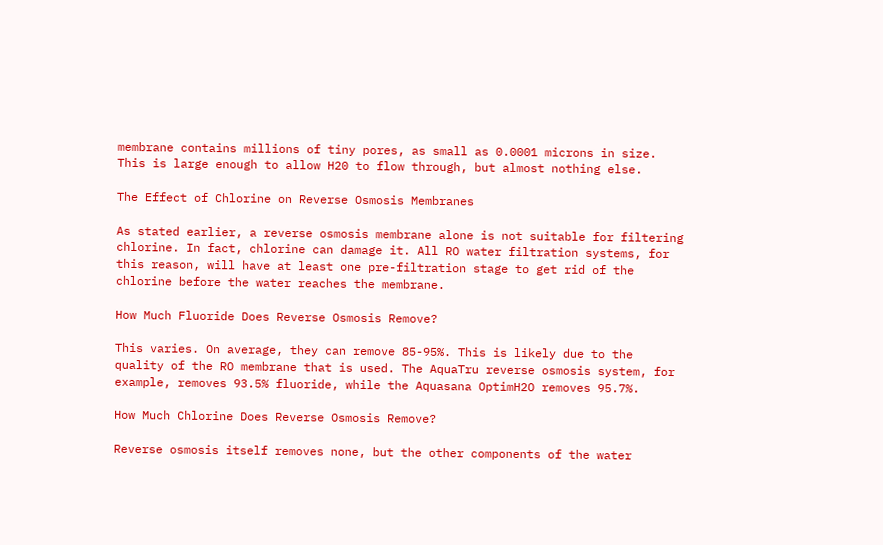membrane contains millions of tiny pores, as small as 0.0001 microns in size. This is large enough to allow H20 to flow through, but almost nothing else.

The Effect of Chlorine on Reverse Osmosis Membranes

As stated earlier, a reverse osmosis membrane alone is not suitable for filtering chlorine. In fact, chlorine can damage it. All RO water filtration systems, for this reason, will have at least one pre-filtration stage to get rid of the chlorine before the water reaches the membrane.

How Much Fluoride Does Reverse Osmosis Remove?

This varies. On average, they can remove 85-95%. This is likely due to the quality of the RO membrane that is used. The AquaTru reverse osmosis system, for example, removes 93.5% fluoride, while the Aquasana OptimH2O removes 95.7%.

How Much Chlorine Does Reverse Osmosis Remove?

Reverse osmosis itself removes none, but the other components of the water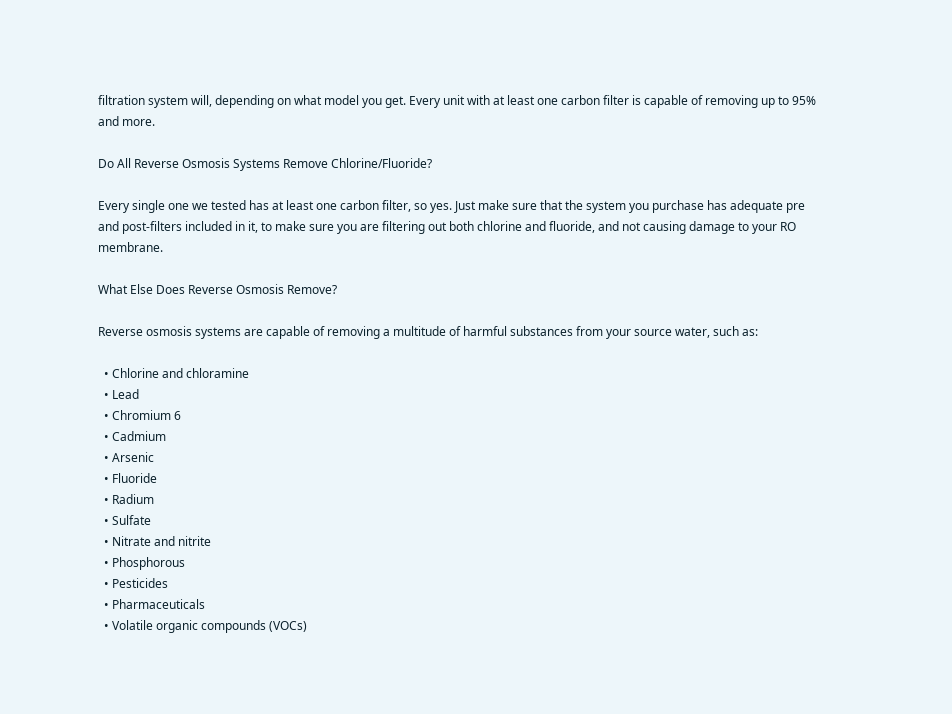filtration system will, depending on what model you get. Every unit with at least one carbon filter is capable of removing up to 95% and more.

Do All Reverse Osmosis Systems Remove Chlorine/Fluoride?

Every single one we tested has at least one carbon filter, so yes. Just make sure that the system you purchase has adequate pre and post-filters included in it, to make sure you are filtering out both chlorine and fluoride, and not causing damage to your RO membrane.

What Else Does Reverse Osmosis Remove?

Reverse osmosis systems are capable of removing a multitude of harmful substances from your source water, such as:

  • Chlorine and chloramine
  • Lead
  • Chromium 6
  • Cadmium
  • Arsenic
  • Fluoride
  • Radium
  • Sulfate
  • Nitrate and nitrite
  • Phosphorous
  • Pesticides
  • Pharmaceuticals
  • Volatile organic compounds (VOCs)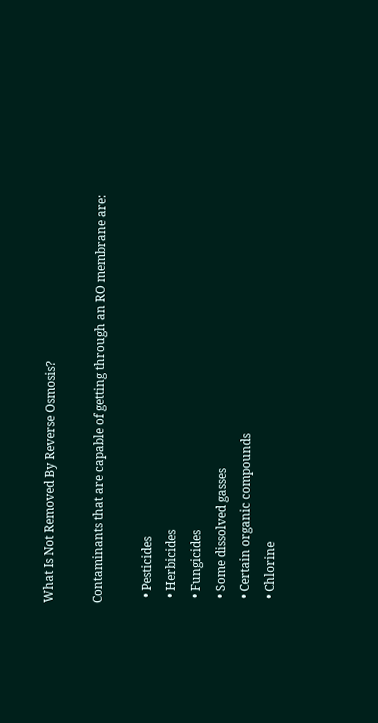What Is Not Removed By Reverse Osmosis?

Contaminants that are capable of getting through an RO membrane are:

  • Pesticides
  • Herbicides
  • Fungicides
  • Some dissolved gasses
  • Certain organic compounds
  • Chlorine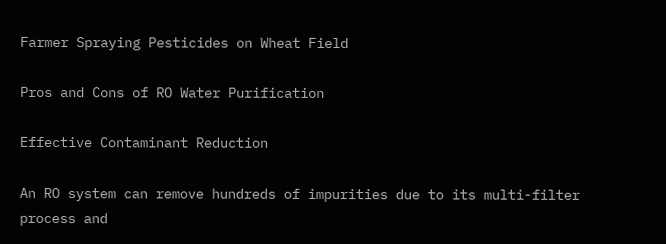Farmer Spraying Pesticides on Wheat Field

Pros and Cons of RO Water Purification

Effective Contaminant Reduction

An RO system can remove hundreds of impurities due to its multi-filter process and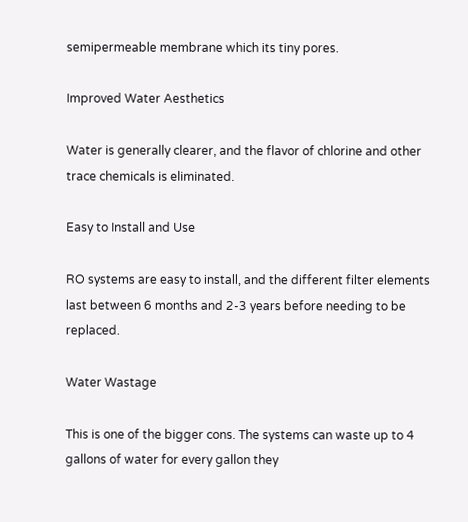semipermeable membrane which its tiny pores.

Improved Water Aesthetics

Water is generally clearer, and the flavor of chlorine and other trace chemicals is eliminated.

Easy to Install and Use

RO systems are easy to install, and the different filter elements last between 6 months and 2-3 years before needing to be replaced.

Water Wastage

This is one of the bigger cons. The systems can waste up to 4 gallons of water for every gallon they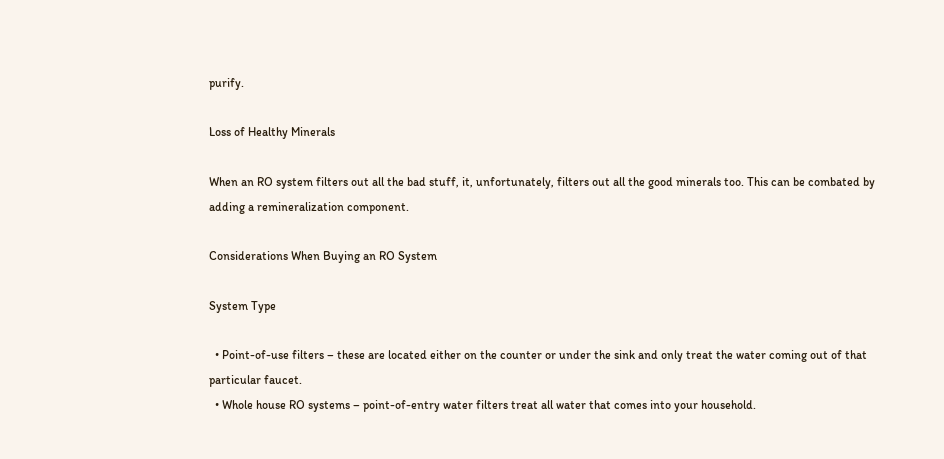purify.

Loss of Healthy Minerals

When an RO system filters out all the bad stuff, it, unfortunately, filters out all the good minerals too. This can be combated by adding a remineralization component.

Considerations When Buying an RO System

System Type

  • Point-of-use filters – these are located either on the counter or under the sink and only treat the water coming out of that particular faucet.
  • Whole house RO systems – point-of-entry water filters treat all water that comes into your household.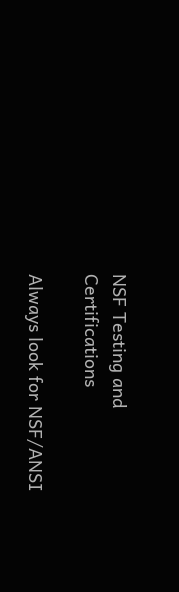NSF Testing and Certifications

Always look for NSF/ANSI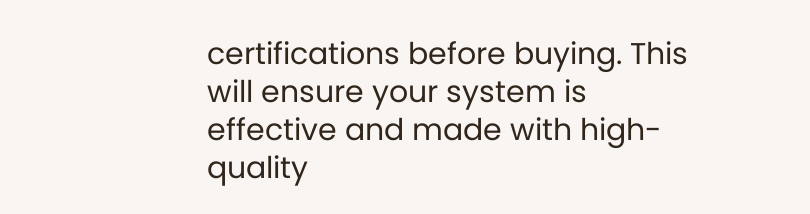certifications before buying. This will ensure your system is effective and made with high-quality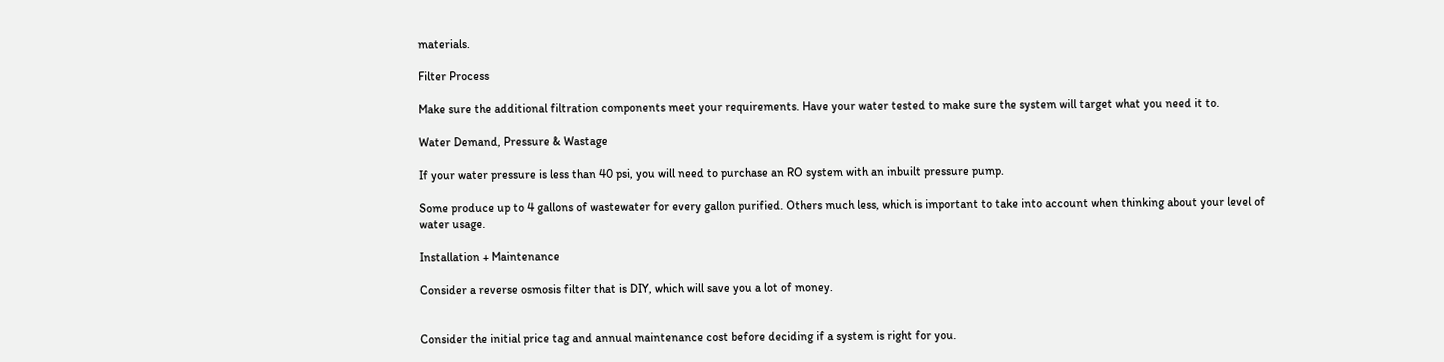materials.

Filter Process

Make sure the additional filtration components meet your requirements. Have your water tested to make sure the system will target what you need it to.

Water Demand, Pressure & Wastage

If your water pressure is less than 40 psi, you will need to purchase an RO system with an inbuilt pressure pump.

Some produce up to 4 gallons of wastewater for every gallon purified. Others much less, which is important to take into account when thinking about your level of water usage.

Installation + Maintenance

Consider a reverse osmosis filter that is DIY, which will save you a lot of money.


Consider the initial price tag and annual maintenance cost before deciding if a system is right for you.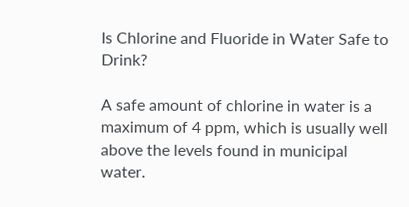Is Chlorine and Fluoride in Water Safe to Drink?

A safe amount of chlorine in water is a maximum of 4 ppm, which is usually well above the levels found in municipal water.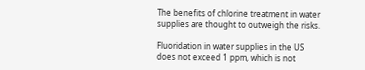The benefits of chlorine treatment in water supplies are thought to outweigh the risks.

Fluoridation in water supplies in the US does not exceed 1 ppm, which is not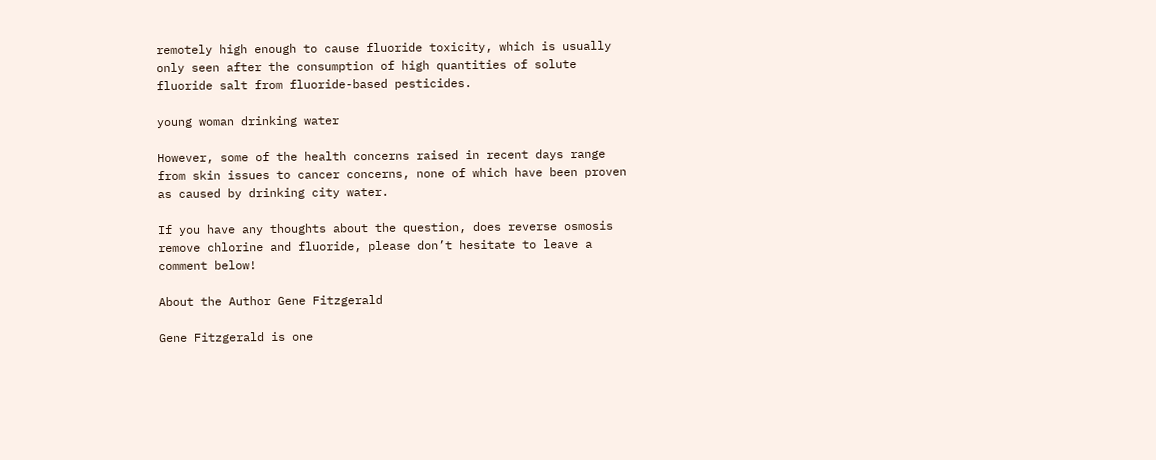remotely high enough to cause fluoride toxicity, which is usually only seen after the consumption of high quantities of solute fluoride salt from fluoride-based pesticides.

young woman drinking water

However, some of the health concerns raised in recent days range from skin issues to cancer concerns, none of which have been proven as caused by drinking city water.

If you have any thoughts about the question, does reverse osmosis remove chlorine and fluoride, please don’t hesitate to leave a comment below!

About the Author Gene Fitzgerald

Gene Fitzgerald is one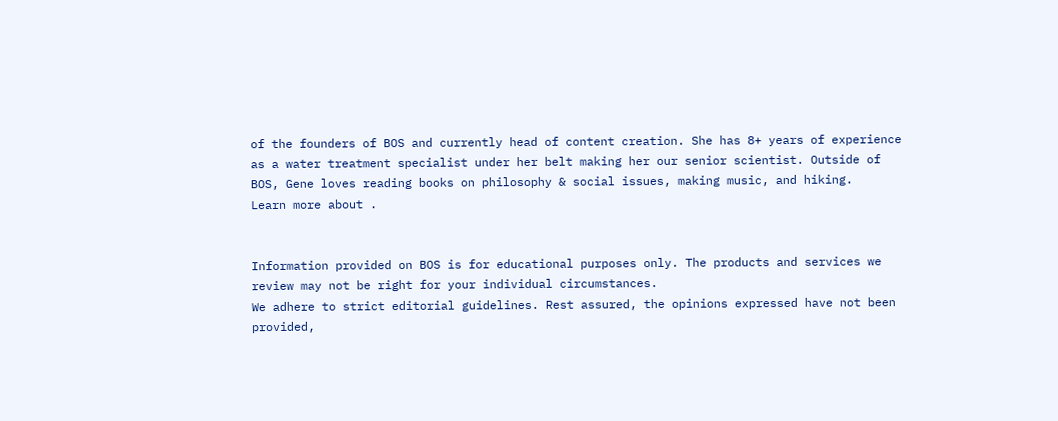of the founders of BOS and currently head of content creation. She has 8+ years of experience as a water treatment specialist under her belt making her our senior scientist. Outside of BOS, Gene loves reading books on philosophy & social issues, making music, and hiking.
Learn more about .


Information provided on BOS is for educational purposes only. The products and services we review may not be right for your individual circumstances.
We adhere to strict editorial guidelines. Rest assured, the opinions expressed have not been provided,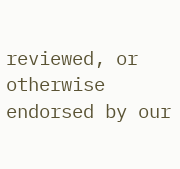reviewed, or otherwise endorsed by our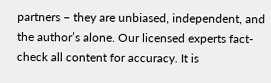partners – they are unbiased, independent, and the author’s alone. Our licensed experts fact-check all content for accuracy. It is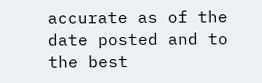accurate as of the date posted and to the best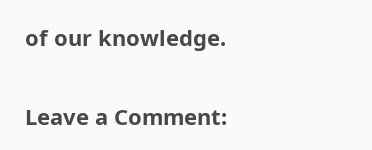of our knowledge.

Leave a Comment: